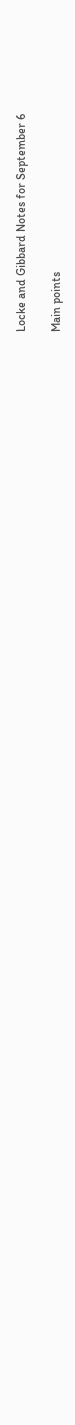Locke and Gibbard Notes for September 6

Main points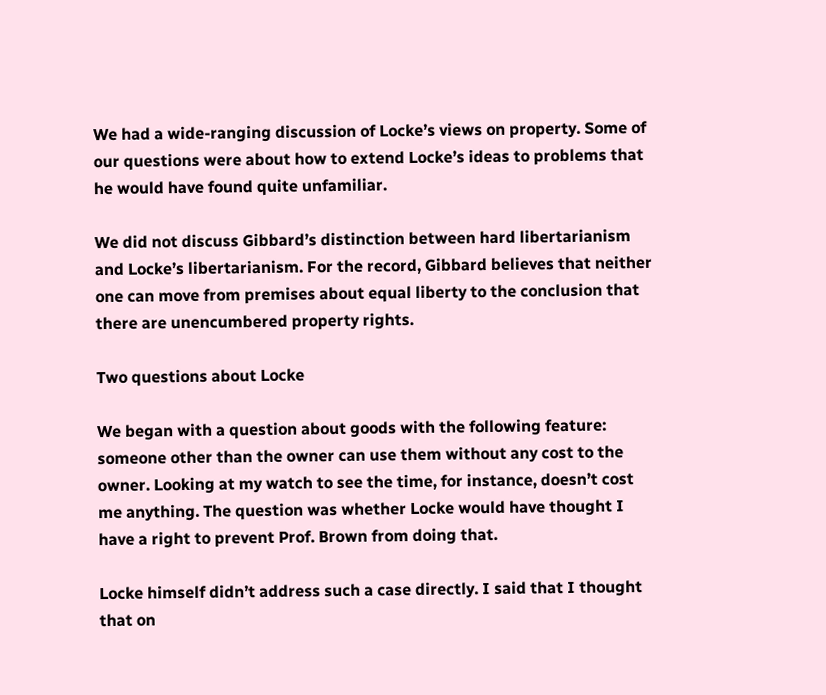We had a wide-ranging discussion of Locke’s views on property. Some of our questions were about how to extend Locke’s ideas to problems that he would have found quite unfamiliar.

We did not discuss Gibbard’s distinction between hard libertarianism and Locke’s libertarianism. For the record, Gibbard believes that neither one can move from premises about equal liberty to the conclusion that there are unencumbered property rights.

Two questions about Locke

We began with a question about goods with the following feature: someone other than the owner can use them without any cost to the owner. Looking at my watch to see the time, for instance, doesn’t cost me anything. The question was whether Locke would have thought I have a right to prevent Prof. Brown from doing that.

Locke himself didn’t address such a case directly. I said that I thought that on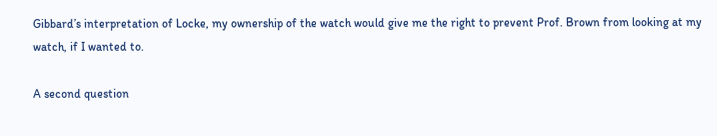Gibbard’s interpretation of Locke, my ownership of the watch would give me the right to prevent Prof. Brown from looking at my watch, if I wanted to.

A second question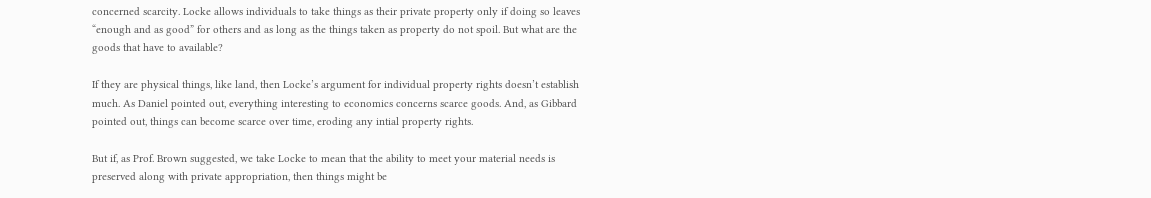concerned scarcity. Locke allows individuals to take things as their private property only if doing so leaves “enough and as good” for others and as long as the things taken as property do not spoil. But what are the goods that have to available?

If they are physical things, like land, then Locke’s argument for individual property rights doesn’t establish much. As Daniel pointed out, everything interesting to economics concerns scarce goods. And, as Gibbard pointed out, things can become scarce over time, eroding any intial property rights.

But if, as Prof. Brown suggested, we take Locke to mean that the ability to meet your material needs is preserved along with private appropriation, then things might be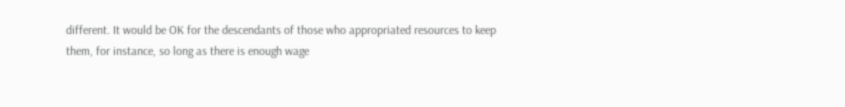different. It would be OK for the descendants of those who appropriated resources to keep them, for instance, so long as there is enough wage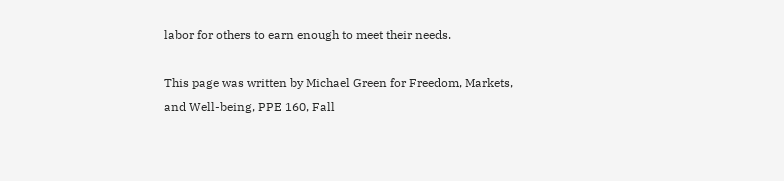labor for others to earn enough to meet their needs.

This page was written by Michael Green for Freedom, Markets, and Well-being, PPE 160, Fall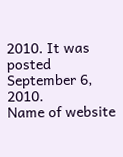2010. It was posted September 6, 2010.
Name of website